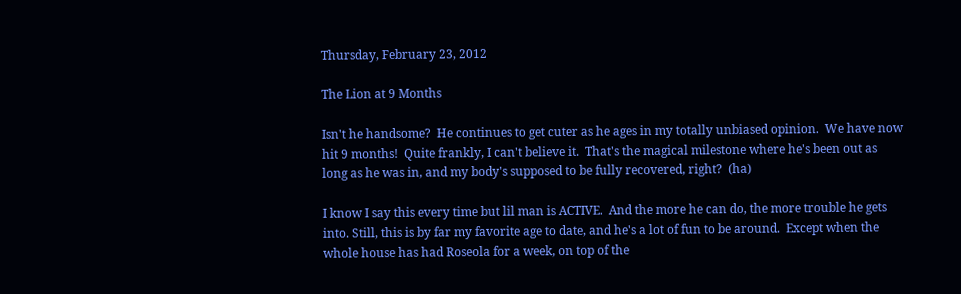Thursday, February 23, 2012

The Lion at 9 Months

Isn't he handsome?  He continues to get cuter as he ages in my totally unbiased opinion.  We have now hit 9 months!  Quite frankly, I can't believe it.  That's the magical milestone where he's been out as long as he was in, and my body's supposed to be fully recovered, right?  (ha)

I know I say this every time but lil man is ACTIVE.  And the more he can do, the more trouble he gets into. Still, this is by far my favorite age to date, and he's a lot of fun to be around.  Except when the whole house has had Roseola for a week, on top of the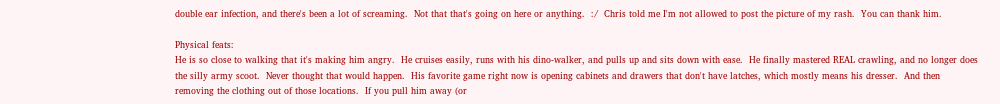double ear infection, and there's been a lot of screaming.  Not that that's going on here or anything.  :/  Chris told me I'm not allowed to post the picture of my rash.  You can thank him.

Physical feats:
He is so close to walking that it's making him angry.  He cruises easily, runs with his dino-walker, and pulls up and sits down with ease.  He finally mastered REAL crawling, and no longer does the silly army scoot.  Never thought that would happen.  His favorite game right now is opening cabinets and drawers that don't have latches, which mostly means his dresser.  And then removing the clothing out of those locations.  If you pull him away (or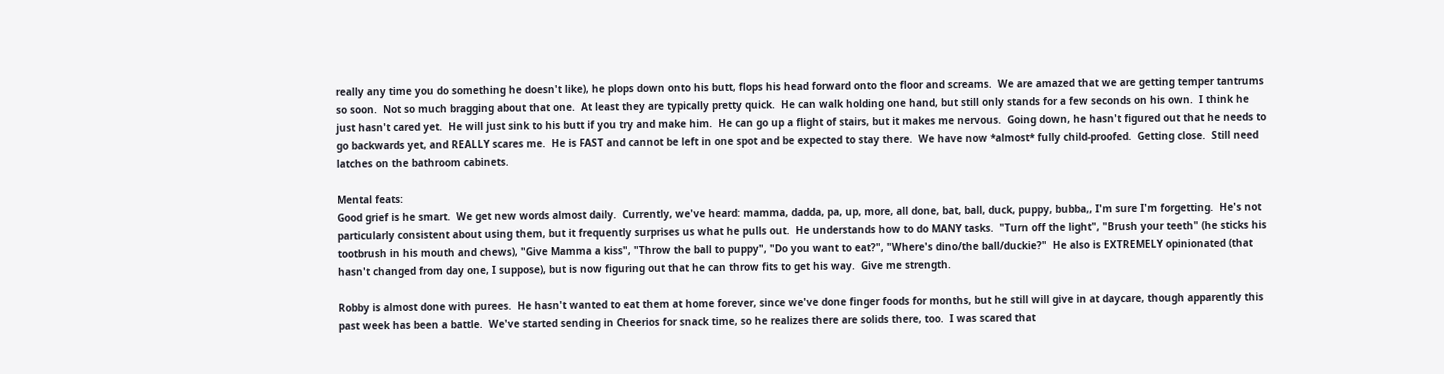really any time you do something he doesn't like), he plops down onto his butt, flops his head forward onto the floor and screams.  We are amazed that we are getting temper tantrums so soon.  Not so much bragging about that one.  At least they are typically pretty quick.  He can walk holding one hand, but still only stands for a few seconds on his own.  I think he just hasn't cared yet.  He will just sink to his butt if you try and make him.  He can go up a flight of stairs, but it makes me nervous.  Going down, he hasn't figured out that he needs to go backwards yet, and REALLY scares me.  He is FAST and cannot be left in one spot and be expected to stay there.  We have now *almost* fully child-proofed.  Getting close.  Still need latches on the bathroom cabinets.

Mental feats:
Good grief is he smart.  We get new words almost daily.  Currently, we've heard: mamma, dadda, pa, up, more, all done, bat, ball, duck, puppy, bubba,, I'm sure I'm forgetting.  He's not particularly consistent about using them, but it frequently surprises us what he pulls out.  He understands how to do MANY tasks.  "Turn off the light", "Brush your teeth" (he sticks his tootbrush in his mouth and chews), "Give Mamma a kiss", "Throw the ball to puppy", "Do you want to eat?", "Where's dino/the ball/duckie?"  He also is EXTREMELY opinionated (that hasn't changed from day one, I suppose), but is now figuring out that he can throw fits to get his way.  Give me strength.

Robby is almost done with purees.  He hasn't wanted to eat them at home forever, since we've done finger foods for months, but he still will give in at daycare, though apparently this past week has been a battle.  We've started sending in Cheerios for snack time, so he realizes there are solids there, too.  I was scared that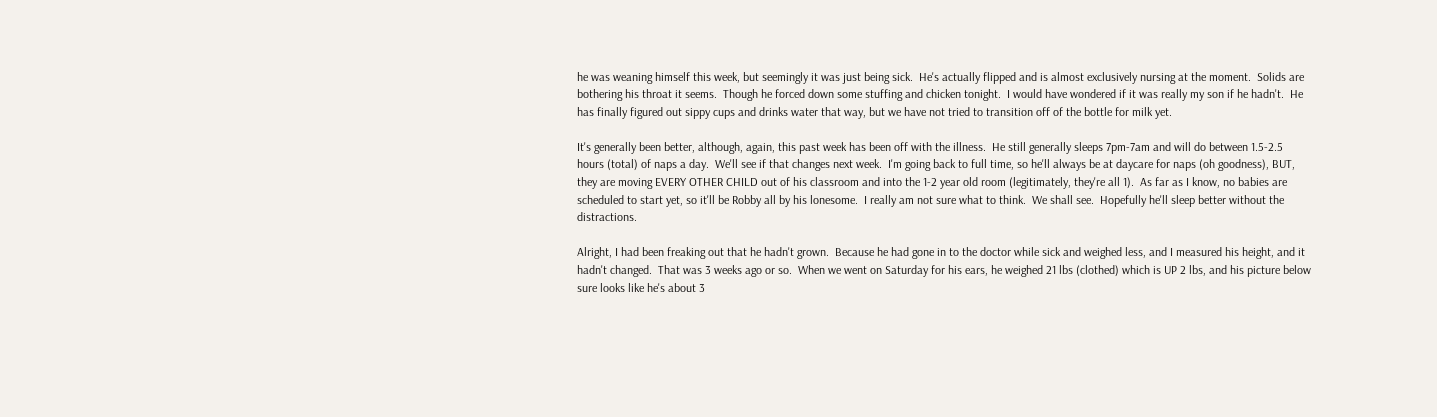he was weaning himself this week, but seemingly it was just being sick.  He's actually flipped and is almost exclusively nursing at the moment.  Solids are bothering his throat it seems.  Though he forced down some stuffing and chicken tonight.  I would have wondered if it was really my son if he hadn't.  He has finally figured out sippy cups and drinks water that way, but we have not tried to transition off of the bottle for milk yet.

It's generally been better, although, again, this past week has been off with the illness.  He still generally sleeps 7pm-7am and will do between 1.5-2.5 hours (total) of naps a day.  We'll see if that changes next week.  I'm going back to full time, so he'll always be at daycare for naps (oh goodness), BUT, they are moving EVERY OTHER CHILD out of his classroom and into the 1-2 year old room (legitimately, they're all 1).  As far as I know, no babies are scheduled to start yet, so it'll be Robby all by his lonesome.  I really am not sure what to think.  We shall see.  Hopefully he'll sleep better without the distractions.

Alright, I had been freaking out that he hadn't grown.  Because he had gone in to the doctor while sick and weighed less, and I measured his height, and it hadn't changed.  That was 3 weeks ago or so.  When we went on Saturday for his ears, he weighed 21 lbs (clothed) which is UP 2 lbs, and his picture below sure looks like he's about 3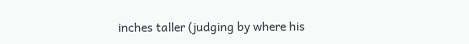inches taller (judging by where his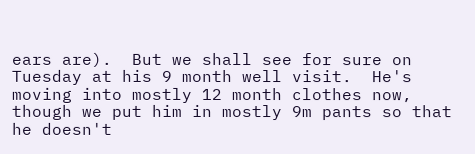ears are).  But we shall see for sure on Tuesday at his 9 month well visit.  He's moving into mostly 12 month clothes now, though we put him in mostly 9m pants so that he doesn't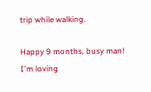trip while walking.

Happy 9 months, busy man!  I'm loving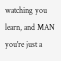watching you learn, and MAN you're just a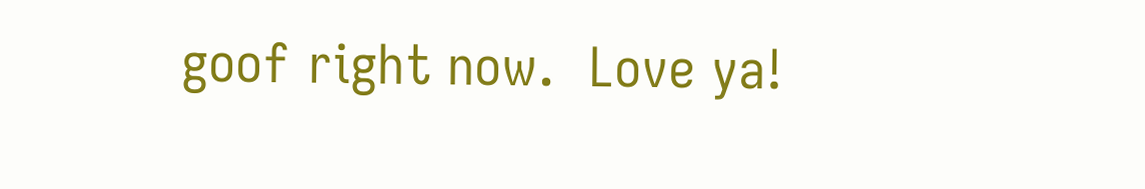goof right now.  Love ya!